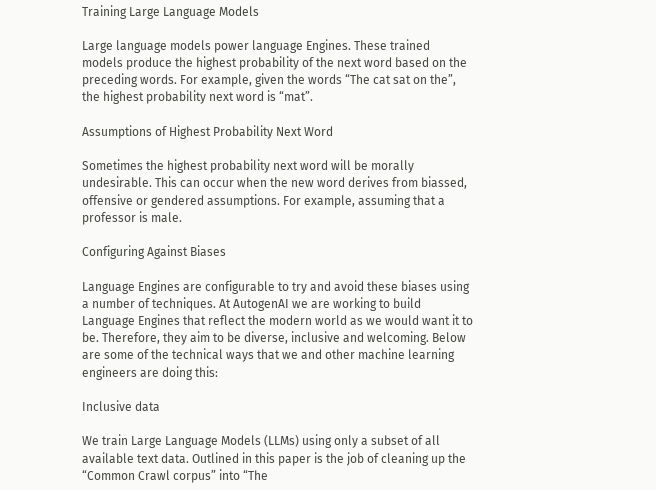Training Large Language Models

Large language models power language Engines. These trained models produce the highest probability of the next word based on the preceding words. For example, given the words “The cat sat on the”, the highest probability next word is “mat”.

Assumptions of Highest Probability Next Word

Sometimes the highest probability next word will be morally undesirable. This can occur when the new word derives from biassed, offensive or gendered assumptions. For example, assuming that a professor is male.

Configuring Against Biases

Language Engines are configurable to try and avoid these biases using a number of techniques. At AutogenAI we are working to build Language Engines that reflect the modern world as we would want it to be. Therefore, they aim to be diverse, inclusive and welcoming. Below are some of the technical ways that we and other machine learning engineers are doing this:

Inclusive data

We train Large Language Models (LLMs) using only a subset of all available text data. Outlined in this paper is the job of cleaning up the “Common Crawl corpus” into “The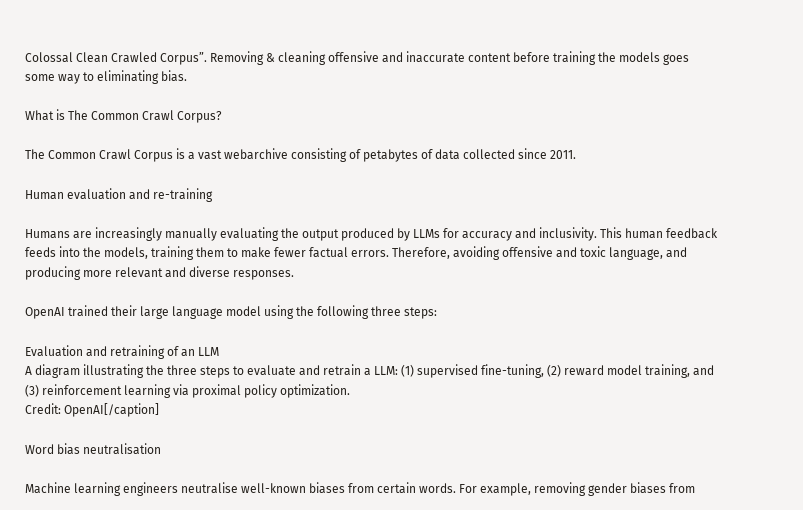Colossal Clean Crawled Corpus”. Removing & cleaning offensive and inaccurate content before training the models goes some way to eliminating bias.

What is The Common Crawl Corpus?

The Common Crawl Corpus is a vast webarchive consisting of petabytes of data collected since 2011.

Human evaluation and re-training

Humans are increasingly manually evaluating the output produced by LLMs for accuracy and inclusivity. This human feedback feeds into the models, training them to make fewer factual errors. Therefore, avoiding offensive and toxic language, and producing more relevant and diverse responses.

OpenAI trained their large language model using the following three steps:

Evaluation and retraining of an LLM
A diagram illustrating the three steps to evaluate and retrain a LLM: (1) supervised fine-tuning, (2) reward model training, and (3) reinforcement learning via proximal policy optimization.
Credit: OpenAI[/caption]

Word bias neutralisation

Machine learning engineers neutralise well-known biases from certain words. For example, removing gender biases from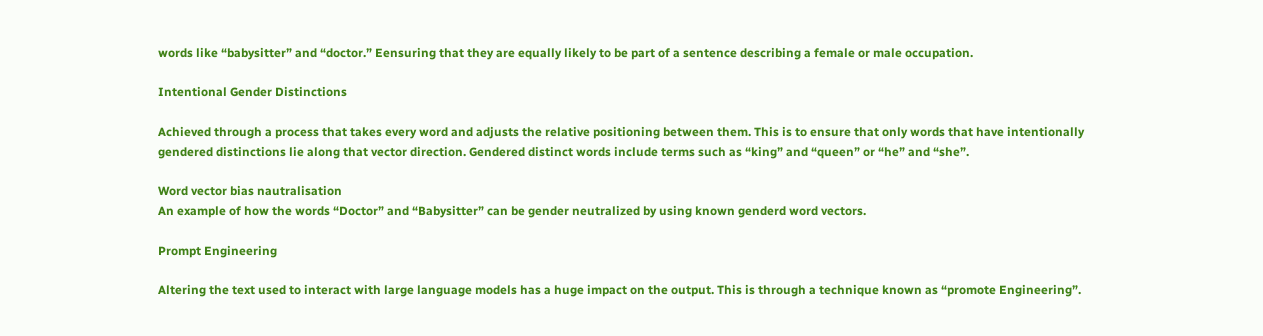words like “babysitter” and “doctor.” Eensuring that they are equally likely to be part of a sentence describing a female or male occupation.

Intentional Gender Distinctions

Achieved through a process that takes every word and adjusts the relative positioning between them. This is to ensure that only words that have intentionally gendered distinctions lie along that vector direction. Gendered distinct words include terms such as “king” and “queen” or “he” and “she”.

Word vector bias nautralisation
An example of how the words “Doctor” and “Babysitter” can be gender neutralized by using known genderd word vectors.

Prompt Engineering

Altering the text used to interact with large language models has a huge impact on the output. This is through a technique known as “promote Engineering”.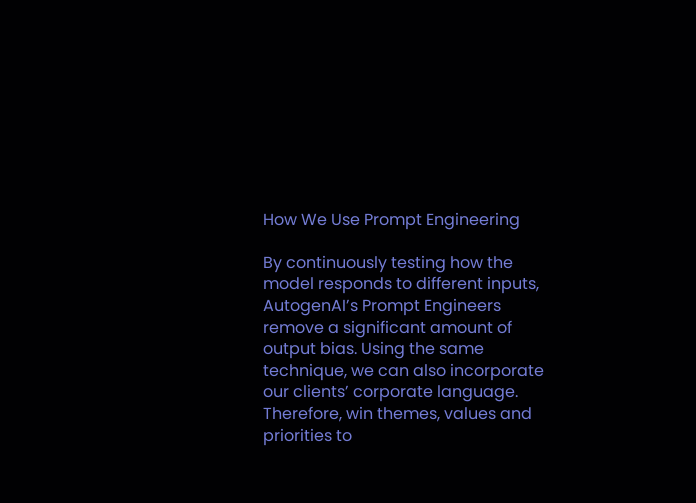How We Use Prompt Engineering

By continuously testing how the model responds to different inputs, AutogenAI’s Prompt Engineers remove a significant amount of output bias. Using the same technique, we can also incorporate our clients’ corporate language. Therefore, win themes, values and priorities to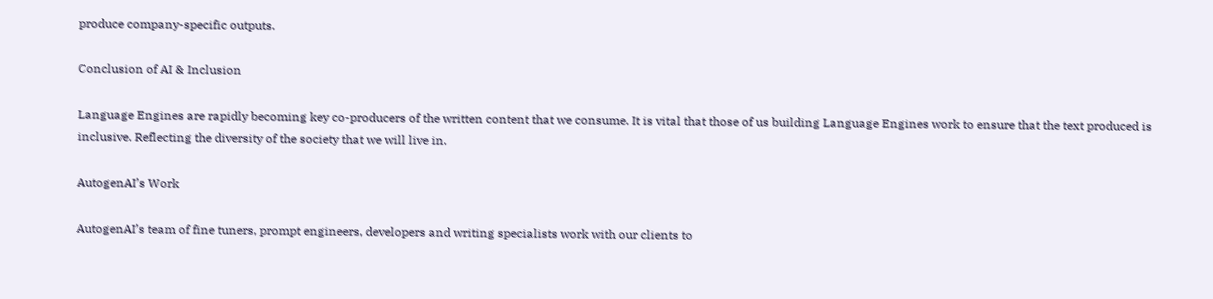produce company-specific outputs.

Conclusion of AI & Inclusion

Language Engines are rapidly becoming key co-producers of the written content that we consume. It is vital that those of us building Language Engines work to ensure that the text produced is inclusive. Reflecting the diversity of the society that we will live in.

AutogenAI’s Work

AutogenAI’s team of fine tuners, prompt engineers, developers and writing specialists work with our clients to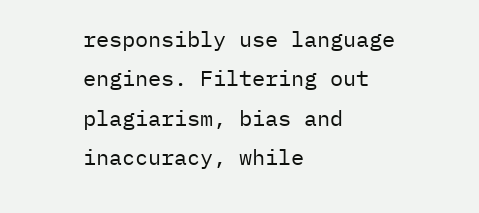responsibly use language engines. Filtering out plagiarism, bias and inaccuracy, while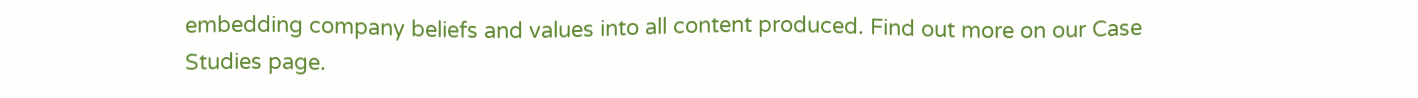embedding company beliefs and values into all content produced. Find out more on our Case Studies page.